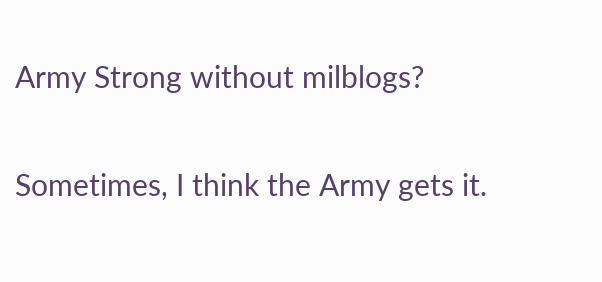Army Strong without milblogs?

Sometimes, I think the Army gets it.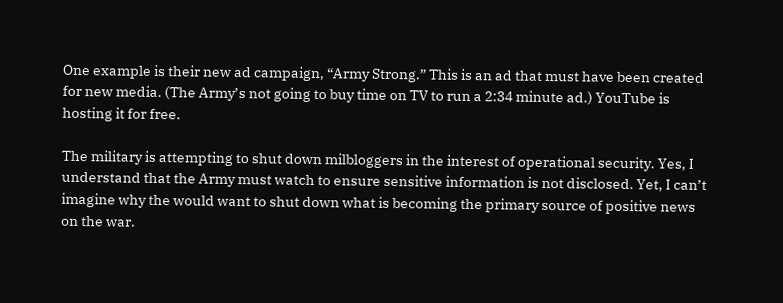One example is their new ad campaign, “Army Strong.” This is an ad that must have been created for new media. (The Army’s not going to buy time on TV to run a 2:34 minute ad.) YouTube is hosting it for free.

The military is attempting to shut down milbloggers in the interest of operational security. Yes, I understand that the Army must watch to ensure sensitive information is not disclosed. Yet, I can’t imagine why the would want to shut down what is becoming the primary source of positive news on the war.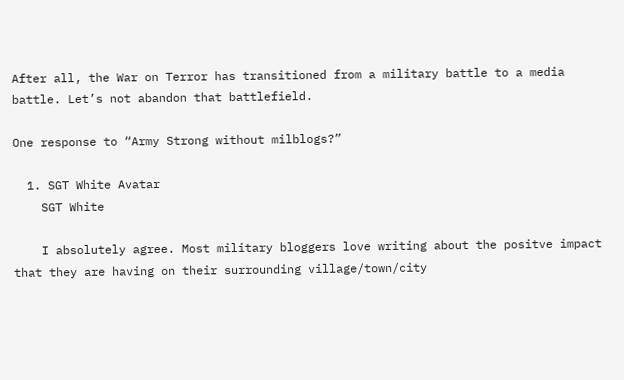After all, the War on Terror has transitioned from a military battle to a media battle. Let’s not abandon that battlefield.

One response to “Army Strong without milblogs?”

  1. SGT White Avatar
    SGT White

    I absolutely agree. Most military bloggers love writing about the positve impact that they are having on their surrounding village/town/city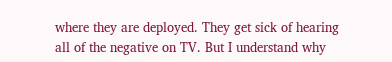where they are deployed. They get sick of hearing all of the negative on TV. But I understand why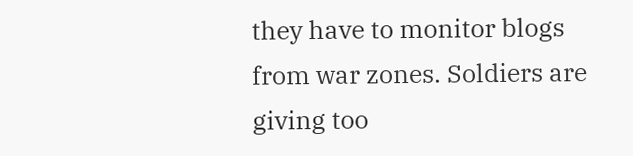they have to monitor blogs from war zones. Soldiers are giving too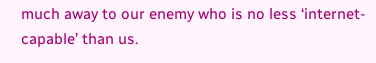much away to our enemy who is no less ‘internet-capable’ than us.